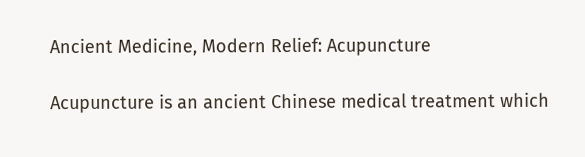Ancient Medicine, Modern Relief: Acupuncture

Acupuncture is an ancient Chinese medical treatment which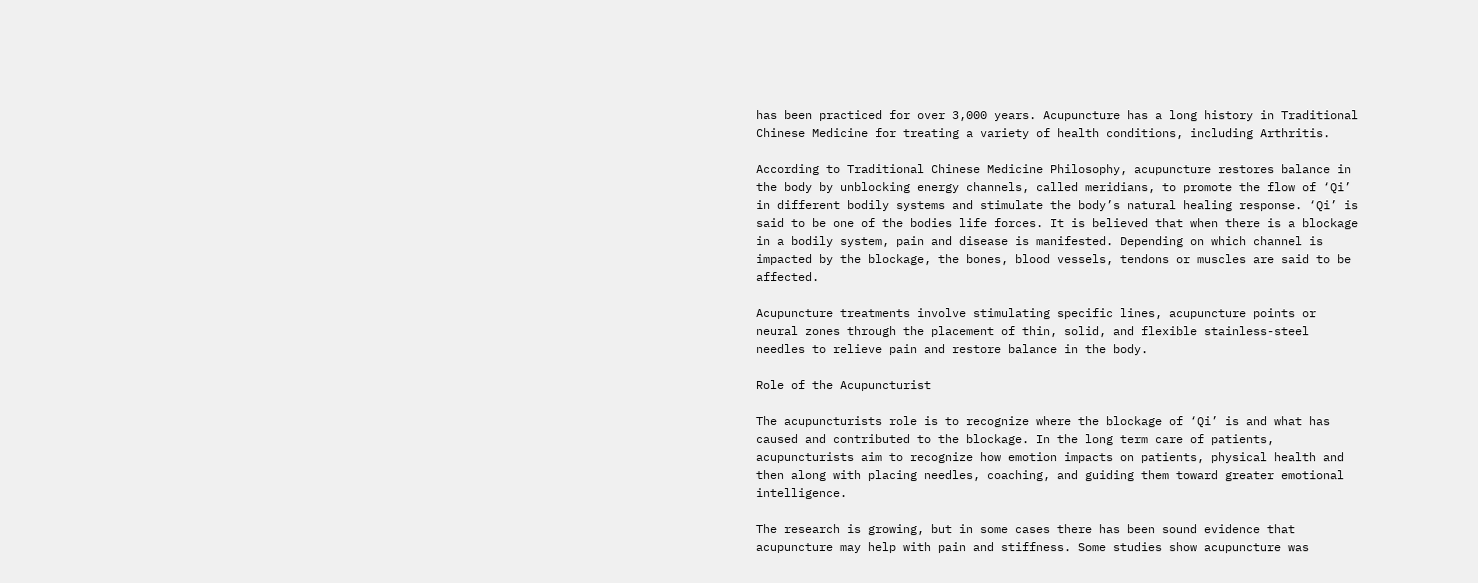has been practiced for over 3,000 years. Acupuncture has a long history in Traditional Chinese Medicine for treating a variety of health conditions, including Arthritis.

According to Traditional Chinese Medicine Philosophy, acupuncture restores balance in the body by unblocking energy channels, called meridians, to promote the flow of ‘Qi’ in different bodily systems and stimulate the body’s natural healing response. ‘Qi’ is said to be one of the bodies life forces. It is believed that when there is a blockage in a bodily system, pain and disease is manifested. Depending on which channel is impacted by the blockage, the bones, blood vessels, tendons or muscles are said to be affected.

Acupuncture treatments involve stimulating specific lines, acupuncture points or neural zones through the placement of thin, solid, and flexible stainless-steel needles to relieve pain and restore balance in the body.

Role of the Acupuncturist

The acupuncturists role is to recognize where the blockage of ‘Qi’ is and what has caused and contributed to the blockage. In the long term care of patients, acupuncturists aim to recognize how emotion impacts on patients, physical health and then along with placing needles, coaching, and guiding them toward greater emotional intelligence.

The research is growing, but in some cases there has been sound evidence that acupuncture may help with pain and stiffness. Some studies show acupuncture was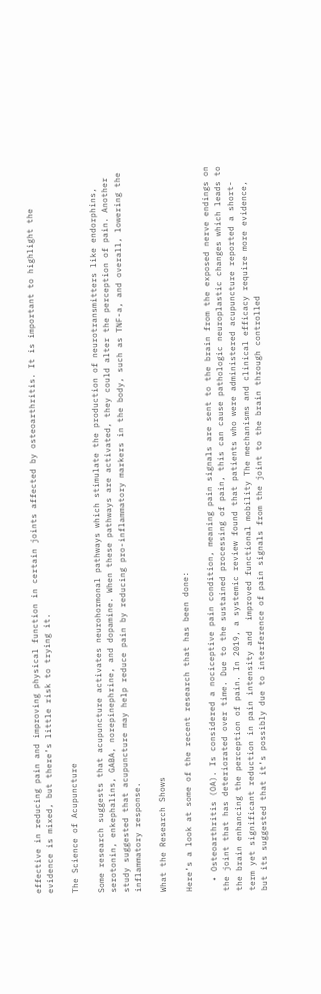effective in reducing pain and improving physical function in certain joints affected by osteoarthritis. It is important to highlight the evidence is mixed, but there’s little risk to trying it.

The Science of Acupuncture

Some research suggests that acupuncture activates neurohormonal pathways which stimulate the production of neurotransmitters like endorphins, serotonin, enkephalins, GABA, norepinephrine, and dopamine. When these pathways are activated, they could alter the perception of pain. Another study suggested that acupuncture may help reduce pain by reducing pro-inflammatory markers in the body, such as TNF-a, and overall, lowering the inflammatory response.

What the Research Shows

Here’s a look at some of the recent research that has been done:

  • Osteoarthritis (OA). Is considered a nociceptive pain condition, meaning pain signals are sent to the brain from the exposed nerve endings on the joint that has deteriorated over time. Due to the sustained processing of pain, this can cause pathologic neuroplastic changes which leads to the brain enhancing the perception of pain. In 2019, a systemic review found that patients who were administered acupuncture reported a short-term yet significant reduction in pain intensity and  improved functional mobility The mechanisms and clinical efficacy require more evidence, but its suggested that it’s possibly due to interference of pain signals from the joint to the brain through controlled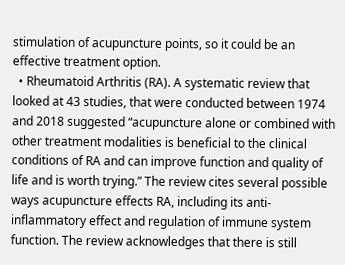stimulation of acupuncture points, so it could be an effective treatment option.
  • Rheumatoid Arthritis (RA). A systematic review that looked at 43 studies, that were conducted between 1974 and 2018 suggested “acupuncture alone or combined with other treatment modalities is beneficial to the clinical conditions of RA and can improve function and quality of life and is worth trying.” The review cites several possible ways acupuncture effects RA, including its anti-inflammatory effect and regulation of immune system function. The review acknowledges that there is still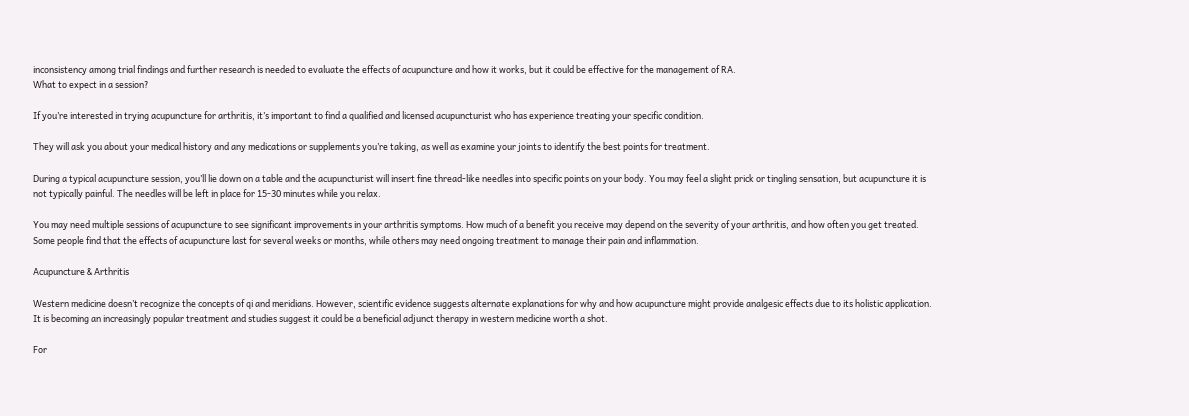inconsistency among trial findings and further research is needed to evaluate the effects of acupuncture and how it works, but it could be effective for the management of RA.
What to expect in a session?

If you’re interested in trying acupuncture for arthritis, it’s important to find a qualified and licensed acupuncturist who has experience treating your specific condition.

They will ask you about your medical history and any medications or supplements you’re taking, as well as examine your joints to identify the best points for treatment.

During a typical acupuncture session, you’ll lie down on a table and the acupuncturist will insert fine thread-like needles into specific points on your body. You may feel a slight prick or tingling sensation, but acupuncture it is not typically painful. The needles will be left in place for 15-30 minutes while you relax.

You may need multiple sessions of acupuncture to see significant improvements in your arthritis symptoms. How much of a benefit you receive may depend on the severity of your arthritis, and how often you get treated. Some people find that the effects of acupuncture last for several weeks or months, while others may need ongoing treatment to manage their pain and inflammation.

Acupuncture & Arthritis

Western medicine doesn’t recognize the concepts of qi and meridians. However, scientific evidence suggests alternate explanations for why and how acupuncture might provide analgesic effects due to its holistic application. It is becoming an increasingly popular treatment and studies suggest it could be a beneficial adjunct therapy in western medicine worth a shot.

For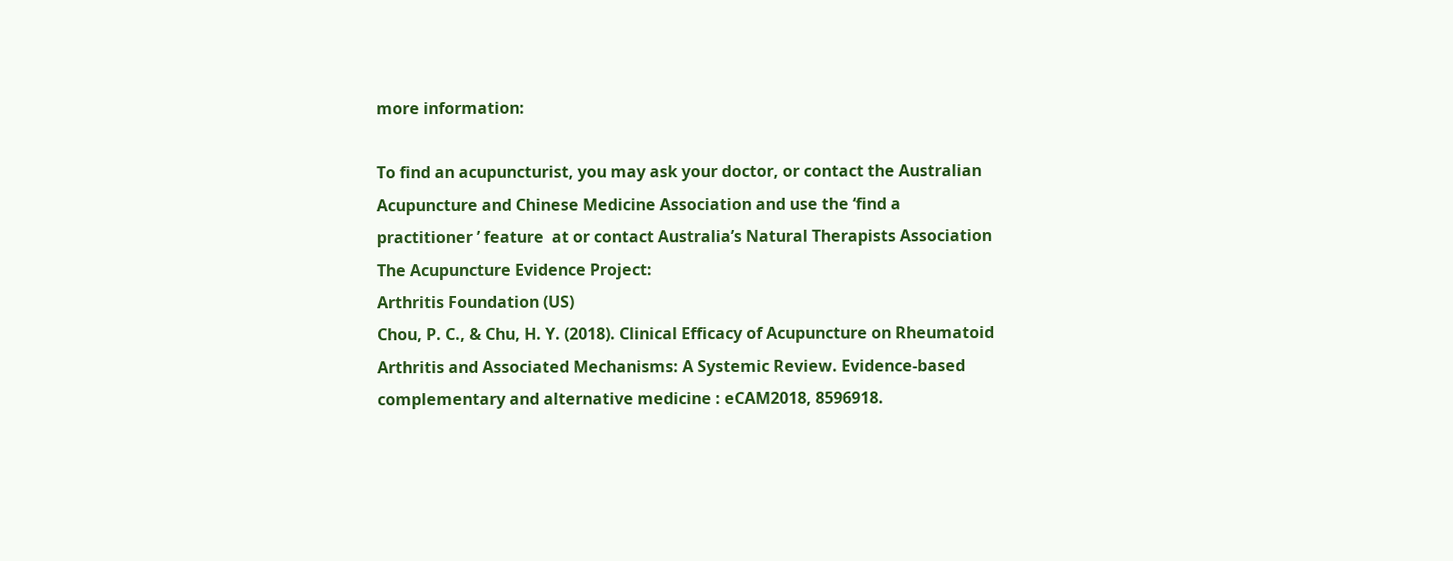more information:

To find an acupuncturist, you may ask your doctor, or contact the Australian Acupuncture and Chinese Medicine Association and use the ‘find a practitioner ’ feature  at or contact Australia’s Natural Therapists Association
The Acupuncture Evidence Project:
Arthritis Foundation (US)
Chou, P. C., & Chu, H. Y. (2018). Clinical Efficacy of Acupuncture on Rheumatoid Arthritis and Associated Mechanisms: A Systemic Review. Evidence-based complementary and alternative medicine : eCAM2018, 8596918.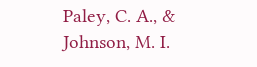Paley, C. A., & Johnson, M. I.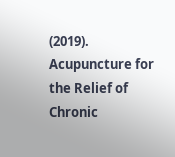(2019). Acupuncture for the Relief of Chronic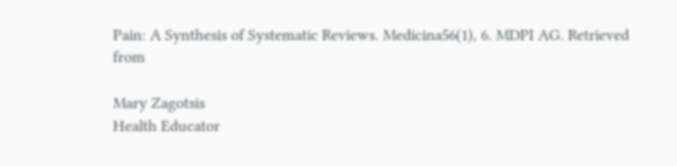Pain: A Synthesis of Systematic Reviews. Medicina56(1), 6. MDPI AG. Retrieved from

Mary Zagotsis
Health Educator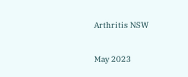Arthritis NSW

May 2023